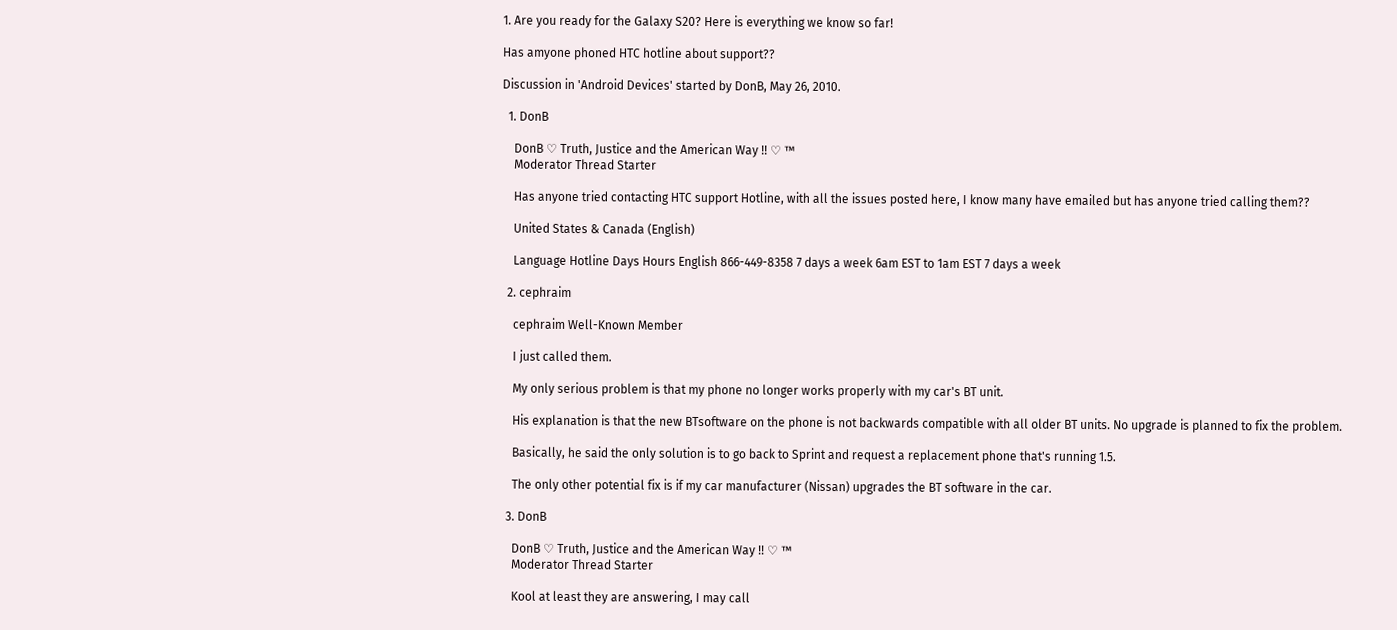1. Are you ready for the Galaxy S20? Here is everything we know so far!

Has amyone phoned HTC hotline about support??

Discussion in 'Android Devices' started by DonB, May 26, 2010.

  1. DonB

    DonB ♡ Truth, Justice and the American Way !! ♡ ™
    Moderator Thread Starter

    Has anyone tried contacting HTC support Hotline, with all the issues posted here, I know many have emailed but has anyone tried calling them??

    United States & Canada (English)

    Language Hotline Days Hours English 866-449-8358 7 days a week 6am EST to 1am EST 7 days a week

  2. cephraim

    cephraim Well-Known Member

    I just called them.

    My only serious problem is that my phone no longer works properly with my car's BT unit.

    His explanation is that the new BTsoftware on the phone is not backwards compatible with all older BT units. No upgrade is planned to fix the problem.

    Basically, he said the only solution is to go back to Sprint and request a replacement phone that's running 1.5.

    The only other potential fix is if my car manufacturer (Nissan) upgrades the BT software in the car.

  3. DonB

    DonB ♡ Truth, Justice and the American Way !! ♡ ™
    Moderator Thread Starter

    Kool at least they are answering, I may call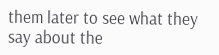them later to see what they say about the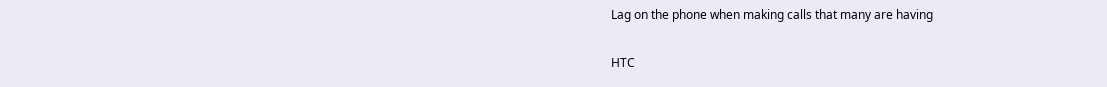Lag on the phone when making calls that many are having


HTC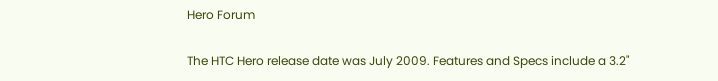Hero Forum

The HTC Hero release date was July 2009. Features and Specs include a 3.2"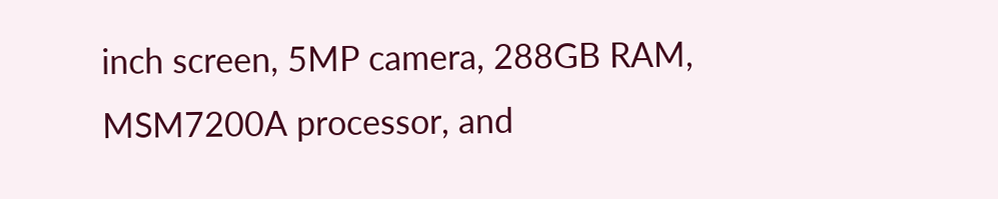inch screen, 5MP camera, 288GB RAM, MSM7200A processor, and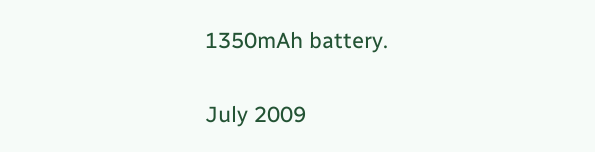1350mAh battery.

July 2009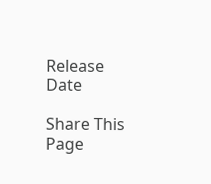Release Date

Share This Page